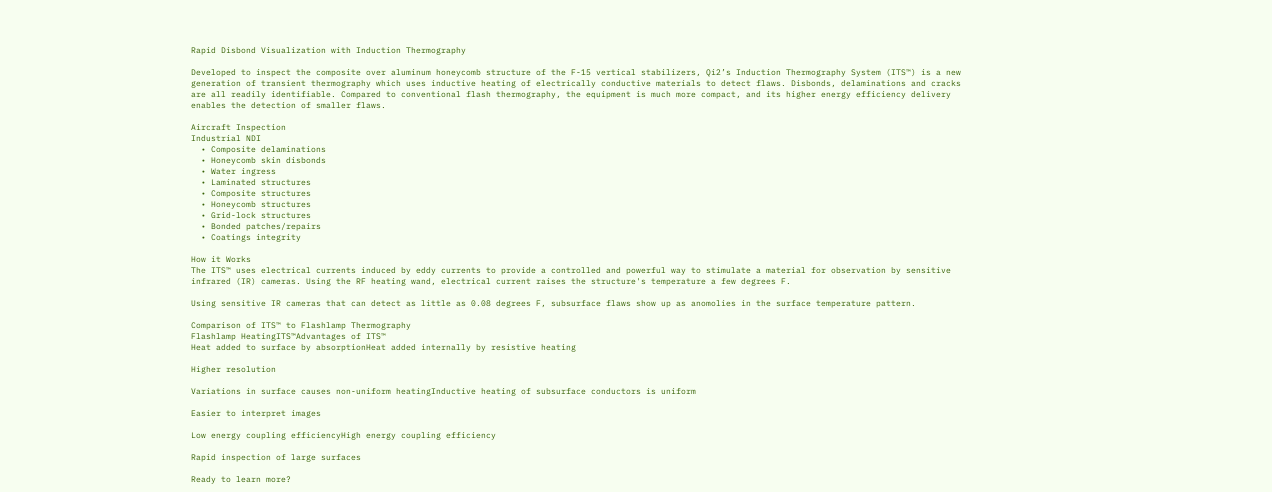Rapid Disbond Visualization with Induction Thermography

Developed to inspect the composite over aluminum honeycomb structure of the F-15 vertical stabilizers, Qi2’s Induction Thermography System (ITS™) is a new generation of transient thermography which uses inductive heating of electrically conductive materials to detect flaws. Disbonds, delaminations and cracks are all readily identifiable. Compared to conventional flash thermography, the equipment is much more compact, and its higher energy efficiency delivery enables the detection of smaller flaws.

Aircraft Inspection
Industrial NDI
  • Composite delaminations
  • Honeycomb skin disbonds
  • Water ingress
  • Laminated structures
  • Composite structures
  • Honeycomb structures
  • Grid-lock structures
  • Bonded patches/repairs
  • Coatings integrity

How it Works
The ITS™ uses electrical currents induced by eddy currents to provide a controlled and powerful way to stimulate a material for observation by sensitive infrared (IR) cameras. Using the RF heating wand, electrical current raises the structure's temperature a few degrees F.

Using sensitive IR cameras that can detect as little as 0.08 degrees F, subsurface flaws show up as anomolies in the surface temperature pattern.

Comparison of ITS™ to Flashlamp Thermography
Flashlamp HeatingITS™Advantages of ITS™
Heat added to surface by absorptionHeat added internally by resistive heating

Higher resolution

Variations in surface causes non-uniform heatingInductive heating of subsurface conductors is uniform

Easier to interpret images

Low energy coupling efficiencyHigh energy coupling efficiency

Rapid inspection of large surfaces

Ready to learn more?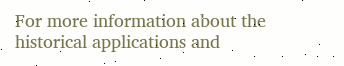For more information about the historical applications and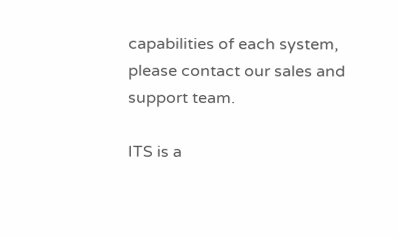capabilities of each system, please contact our sales and support team.

ITS is a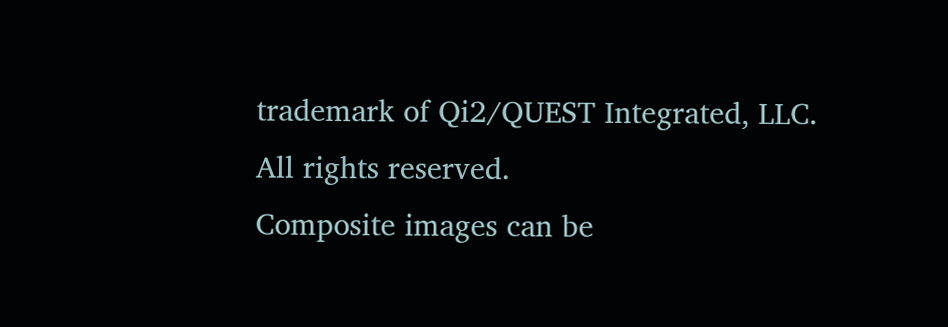trademark of Qi2/QUEST Integrated, LLC. All rights reserved.
Composite images can be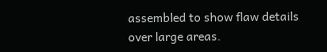assembled to show flaw details over large areas.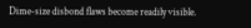Dime-size disbond flaws become readily visible.